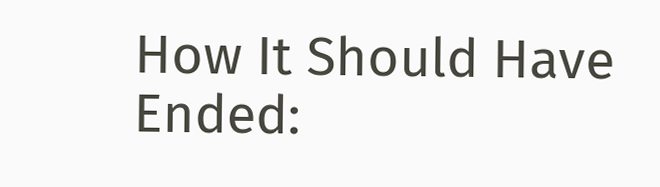How It Should Have Ended: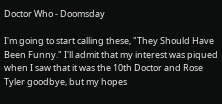Doctor Who - Doomsday

I'm going to start calling these, "They Should Have Been Funny." I'll admit that my interest was piqued when I saw that it was the 10th Doctor and Rose Tyler goodbye, but my hopes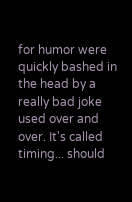for humor were quickly bashed in the head by a really bad joke used over and over. It's called timing... should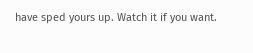have sped yours up. Watch it if you want.